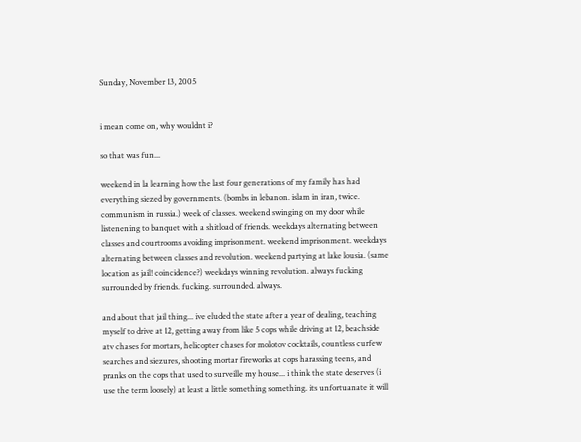Sunday, November 13, 2005


i mean come on, why wouldnt i?

so that was fun...

weekend in la learning how the last four generations of my family has had everything siezed by governments. (bombs in lebanon. islam in iran, twice. communism in russia.) week of classes. weekend swinging on my door while listenening to banquet with a shitload of friends. weekdays alternating between classes and courtrooms avoiding imprisonment. weekend imprisonment. weekdays alternating between classes and revolution. weekend partying at lake lousia. (same location as jail! coincidence?) weekdays winning revolution. always fucking surrounded by friends. fucking. surrounded. always.

and about that jail thing... ive eluded the state after a year of dealing, teaching myself to drive at 12, getting away from like 5 cops while driving at 12, beachside atv chases for mortars, helicopter chases for molotov cocktails, countless curfew searches and siezures, shooting mortar fireworks at cops harassing teens, and pranks on the cops that used to surveille my house... i think the state deserves (i use the term loosely) at least a little something something. its unfortuanate it will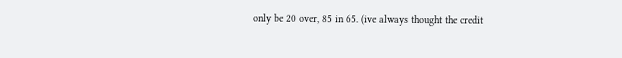only be 20 over, 85 in 65. (ive always thought the credit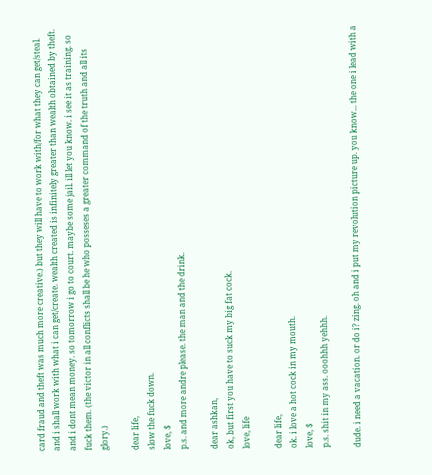card fraud and theft was much more creative.) but they will have to work with/for what they can get/steal. and i shall work with what i can get/create. wealth created is infinitely greater than wealth obtained by theft. and i dont mean money. so tomorrow i go to court. maybe some jail. ill let you know. i see it as training. so fuck them. (the victor in all conflicts shall be he who posseses a greater command of the truth and all its glory.)

dear life,
slow the fuck down.
love, $
p.s. and more andre please. the man and the drink.

dear ashkan,
ok, but first you have to suck my big fat cock.
love, life

dear life,
ok. i love a hot cock in my mouth.
love, $
p.s. shit in my ass. ooohhh yehhh.

dude. i need a vacation. or do i? zing. oh and i put my revolution picture up. you know... the one i lead with a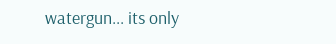watergun... its only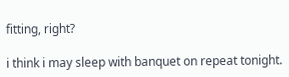fitting, right?

i think i may sleep with banquet on repeat tonight.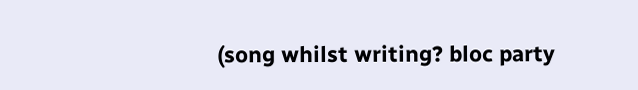(song whilst writing? bloc party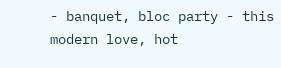- banquet, bloc party - this modern love, hot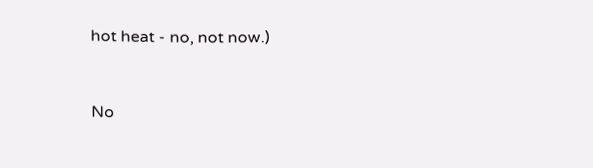hot heat - no, not now.)


No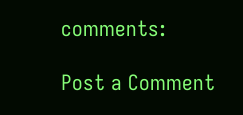comments:

Post a Comment